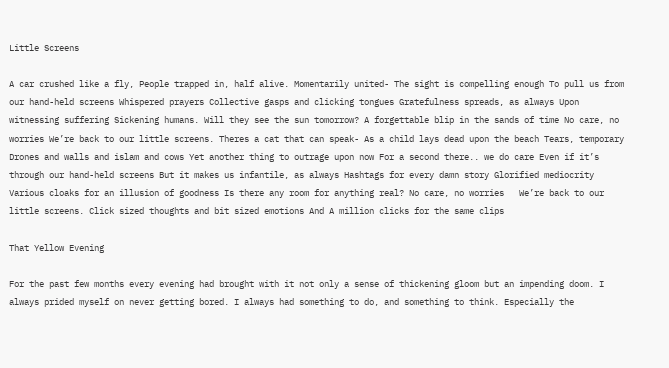Little Screens

A car crushed like a fly, People trapped in, half alive. Momentarily united- The sight is compelling enough To pull us from our hand-held screens Whispered prayers Collective gasps and clicking tongues Gratefulness spreads, as always Upon witnessing suffering Sickening humans. Will they see the sun tomorrow? A forgettable blip in the sands of time No care, no worries We’re back to our little screens. Theres a cat that can speak- As a child lays dead upon the beach Tears, temporary Drones and walls and islam and cows Yet another thing to outrage upon now For a second there.. we do care Even if it’s through our hand-held screens But it makes us infantile, as always Hashtags for every damn story Glorified mediocrity Various cloaks for an illusion of goodness Is there any room for anything real? No care, no worries   We’re back to our little screens. Click sized thoughts and bit sized emotions And A million clicks for the same clips

That Yellow Evening

For the past few months every evening had brought with it not only a sense of thickening gloom but an impending doom. I always prided myself on never getting bored. I always had something to do, and something to think. Especially the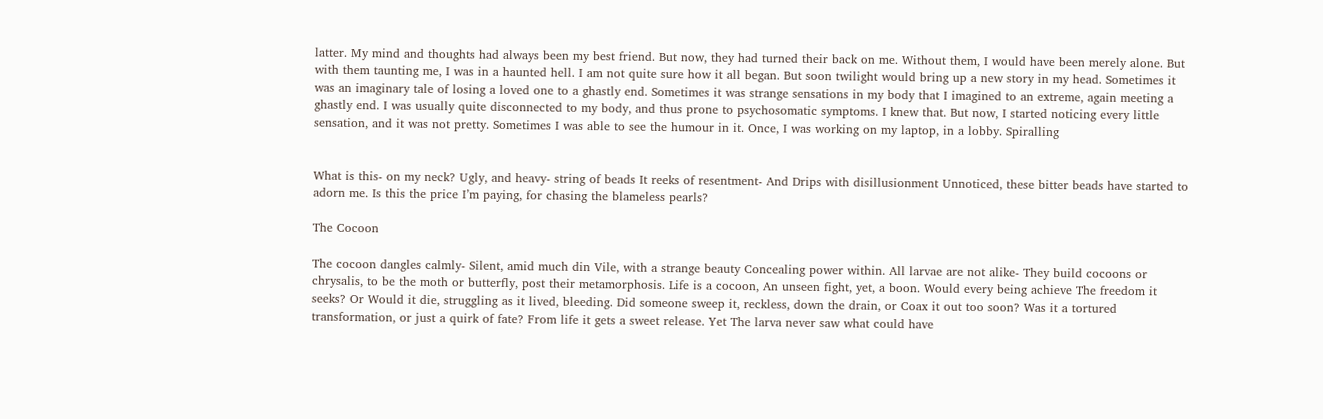latter. My mind and thoughts had always been my best friend. But now, they had turned their back on me. Without them, I would have been merely alone. But with them taunting me, I was in a haunted hell. I am not quite sure how it all began. But soon twilight would bring up a new story in my head. Sometimes it was an imaginary tale of losing a loved one to a ghastly end. Sometimes it was strange sensations in my body that I imagined to an extreme, again meeting a ghastly end. I was usually quite disconnected to my body, and thus prone to psychosomatic symptoms. I knew that. But now, I started noticing every little sensation, and it was not pretty. Sometimes I was able to see the humour in it. Once, I was working on my laptop, in a lobby. Spiralling


What is this- on my neck? Ugly, and heavy- string of beads It reeks of resentment- And Drips with disillusionment Unnoticed, these bitter beads have started to adorn me. Is this the price I’m paying, for chasing the blameless pearls?

The Cocoon

The cocoon dangles calmly- Silent, amid much din Vile, with a strange beauty Concealing power within. All larvae are not alike- They build cocoons or chrysalis, to be the moth or butterfly, post their metamorphosis. Life is a cocoon, An unseen fight, yet, a boon. Would every being achieve The freedom it seeks? Or Would it die, struggling as it lived, bleeding. Did someone sweep it, reckless, down the drain, or Coax it out too soon? Was it a tortured transformation, or just a quirk of fate? From life it gets a sweet release. Yet The larva never saw what could have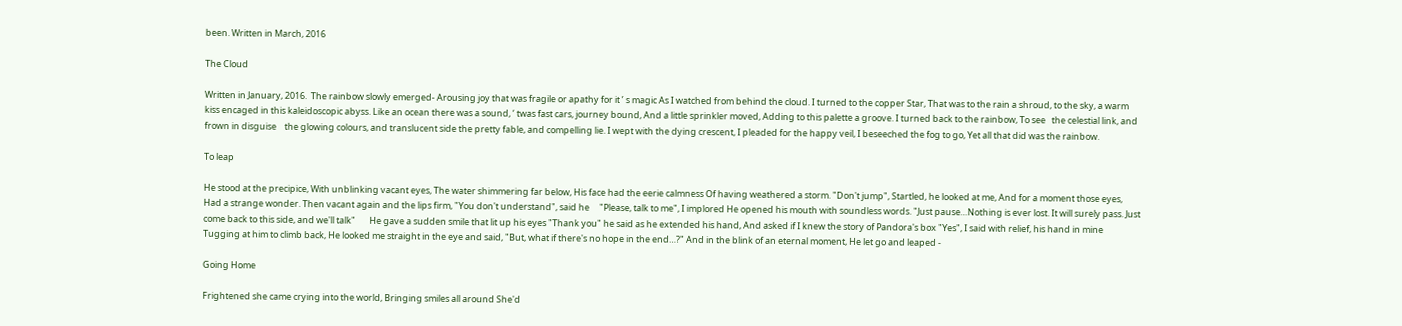been. Written in March, 2016

The Cloud

Written in January, 2016.  The rainbow slowly emerged- Arousing joy that was fragile or apathy for it ’ s magic As I watched from behind the cloud. I turned to the copper Star, That was to the rain a shroud, to the sky, a warm kiss encaged in this kaleidoscopic abyss. Like an ocean there was a sound, ‘ twas fast cars, journey bound, And a little sprinkler moved, Adding to this palette a groove. I turned back to the rainbow, To see   the celestial link, and frown in disguise    the glowing colours, and translucent side the pretty fable, and compelling lie. I wept with the dying crescent, I pleaded for the happy veil, I beseeched the fog to go, Yet all that did was the rainbow.

To leap

He stood at the precipice, With unblinking vacant eyes, The water shimmering far below, His face had the eerie calmness Of having weathered a storm. "Don't jump", Startled, he looked at me, And for a moment those eyes, Had a strange wonder. Then vacant again and the lips firm, "You don't understand", said he     "Please, talk to me", I implored He opened his mouth with soundless words. "Just pause…Nothing is ever lost. It will surely pass. Just come back to this side, and we'll talk"       He gave a sudden smile that lit up his eyes "Thank you" he said as he extended his hand, And asked if I knew the story of Pandora's box "Yes", I said with relief, his hand in mine Tugging at him to climb back, He looked me straight in the eye and said, "But, what if there's no hope in the end…?" And in the blink of an eternal moment, He let go and leaped -

Going Home

Frightened she came crying into the world, Bringing smiles all around She'd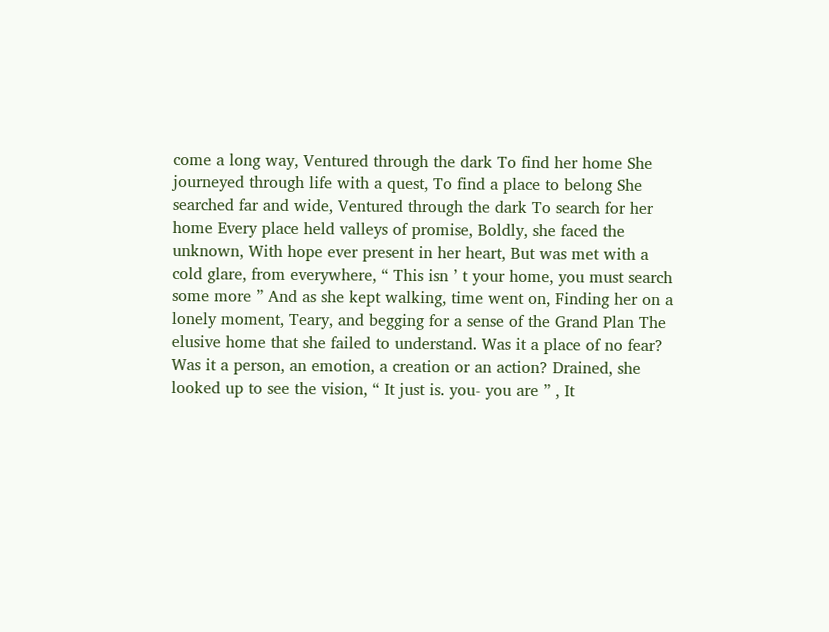come a long way, Ventured through the dark To find her home She journeyed through life with a quest, To find a place to belong She searched far and wide, Ventured through the dark To search for her home Every place held valleys of promise, Boldly, she faced the unknown, With hope ever present in her heart, But was met with a cold glare, from everywhere, “ This isn ’ t your home, you must search some more ” And as she kept walking, time went on, Finding her on a lonely moment, Teary, and begging for a sense of the Grand Plan The elusive home that she failed to understand. Was it a place of no fear? Was it a person, an emotion, a creation or an action? Drained, she looked up to see the vision, “ It just is. you- you are ” , It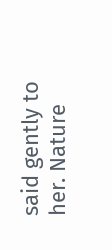said gently to her. Nature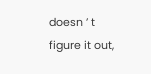doesn ’ t figure it out,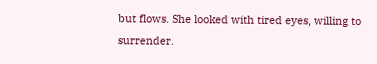but flows. She looked with tired eyes, willing to surrender.